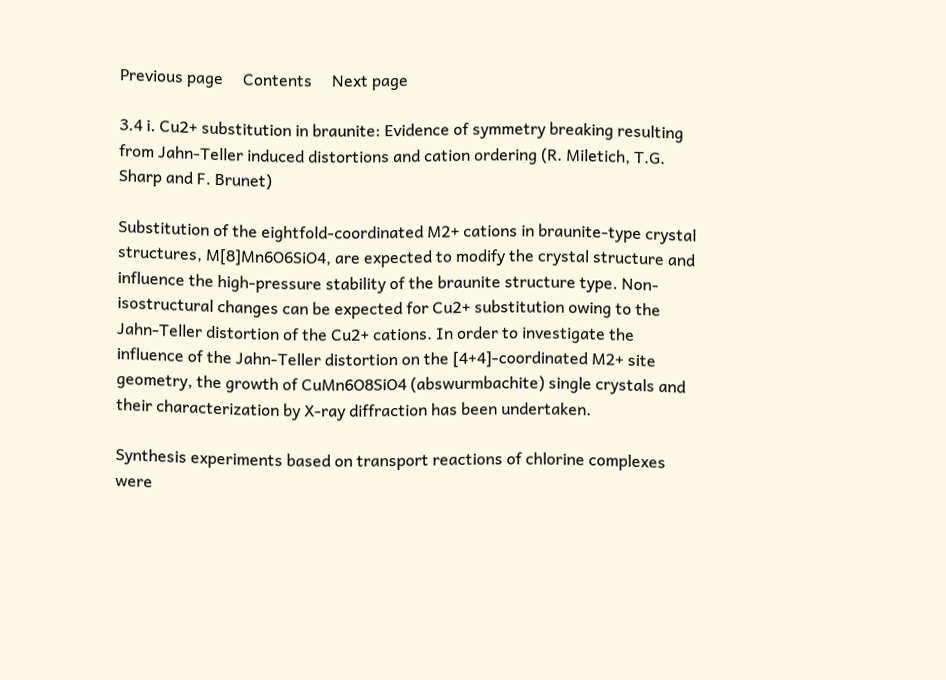Previous page     Contents     Next page

3.4 i. Cu2+ substitution in braunite: Evidence of symmetry breaking resulting from Jahn-Teller induced distortions and cation ordering (R. Miletich, T.G. Sharp and F. Brunet)

Substitution of the eightfold-coordinated M2+ cations in braunite-type crystal structures, M[8]Mn6O6SiO4, are expected to modify the crystal structure and influence the high-pressure stability of the braunite structure type. Non-isostructural changes can be expected for Cu2+ substitution owing to the Jahn-Teller distortion of the Cu2+ cations. In order to investigate the influence of the Jahn-Teller distortion on the [4+4]-coordinated M2+ site geometry, the growth of CuMn6O8SiO4 (abswurmbachite) single crystals and their characterization by X-ray diffraction has been undertaken.

Synthesis experiments based on transport reactions of chlorine complexes were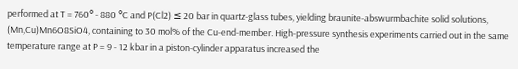performed at T = 760° - 880 °C and P(Cl2) ≤ 20 bar in quartz-glass tubes, yielding braunite-abswurmbachite solid solutions, (Mn,Cu)Mn6O8SiO4, containing to 30 mol% of the Cu-end-member. High-pressure synthesis experiments carried out in the same temperature range at P = 9 - 12 kbar in a piston-cylinder apparatus increased the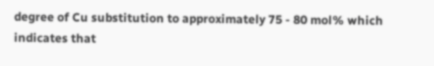degree of Cu substitution to approximately 75 - 80 mol% which indicates that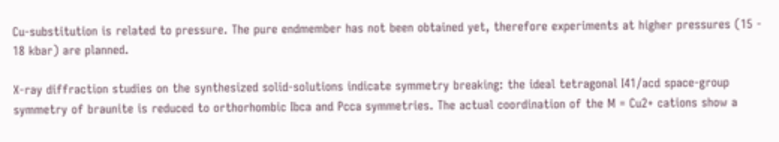Cu-substitution is related to pressure. The pure endmember has not been obtained yet, therefore experiments at higher pressures (15 - 18 kbar) are planned.

X-ray diffraction studies on the synthesized solid-solutions indicate symmetry breaking: the ideal tetragonal I41/acd space-group symmetry of braunite is reduced to orthorhombic Ibca and Pcca symmetries. The actual coordination of the M = Cu2+ cations show a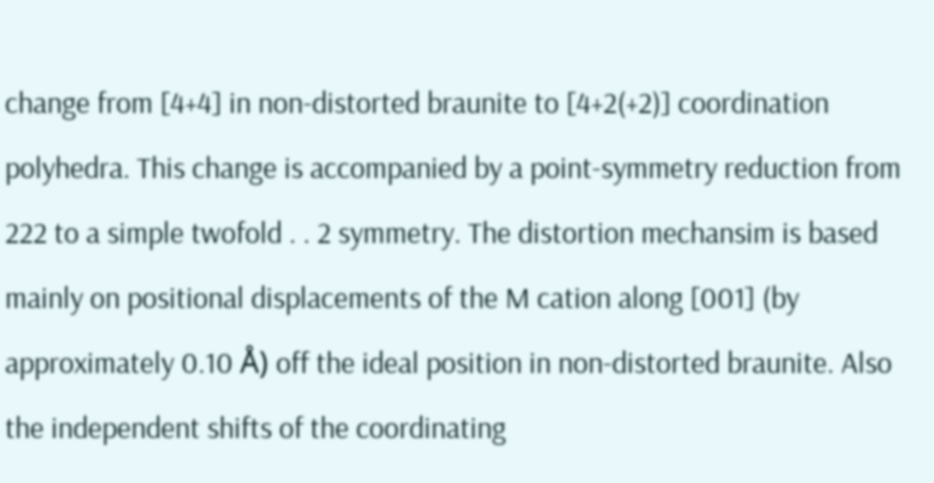change from [4+4] in non-distorted braunite to [4+2(+2)] coordination polyhedra. This change is accompanied by a point-symmetry reduction from 222 to a simple twofold . . 2 symmetry. The distortion mechansim is based mainly on positional displacements of the M cation along [001] (by approximately 0.10 Å) off the ideal position in non-distorted braunite. Also the independent shifts of the coordinating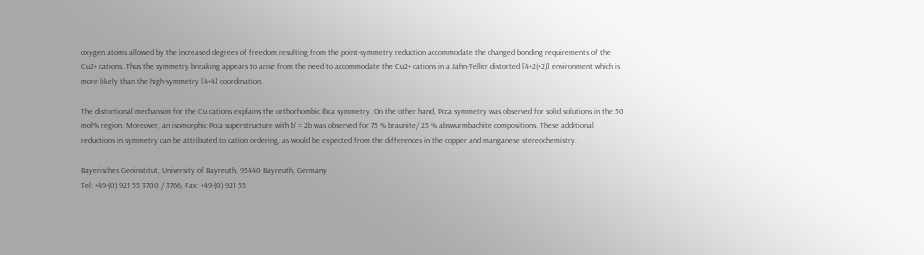oxygen atoms allowed by the increased degrees of freedom resulting from the point-symmetry reduction accommodate the changed bonding requirements of the Cu2+ cations. Thus the symmetry breaking appears to arise from the need to accommodate the Cu2+ cations in a Jahn-Teller distorted [4+2(+2)] environment which is more likely than the high-symmetry [4+4] coordination.

The distortional mechansim for the Cu cations explains the orthorhombic Ibca symmetry. On the other hand, Pcca symmetry was observed for solid solutions in the 50 mol% region. Moreover, an isomorphic Pcca superstructure with b' = 2b was observed for 75 % braunite/ 25 % abswurmbachite compositions. These additional reductions in symmetry can be attributed to cation ordering, as would be expected from the differences in the copper and manganese stereochemistry.

Bayerisches Geoinstitut, University of Bayreuth, 95440 Bayreuth, Germany
Tel: +49-(0) 921 55 3700 / 3766, Fax: +49-(0) 921 55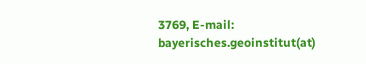3769, E-mail: bayerisches.geoinstitut(at)